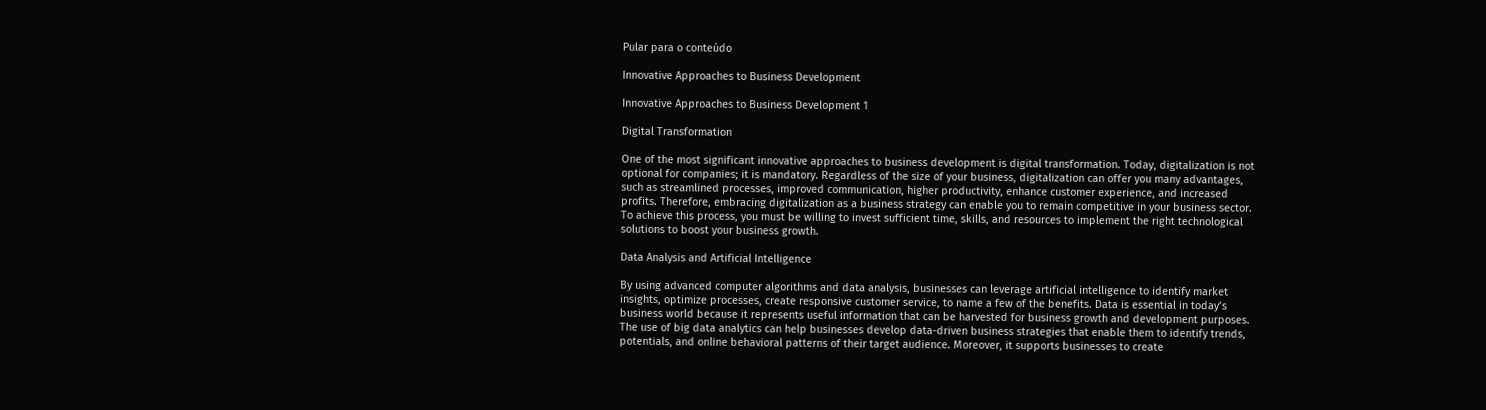Pular para o conteúdo

Innovative Approaches to Business Development

Innovative Approaches to Business Development 1

Digital Transformation

One of the most significant innovative approaches to business development is digital transformation. Today, digitalization is not optional for companies; it is mandatory. Regardless of the size of your business, digitalization can offer you many advantages, such as streamlined processes, improved communication, higher productivity, enhance customer experience, and increased profits. Therefore, embracing digitalization as a business strategy can enable you to remain competitive in your business sector. To achieve this process, you must be willing to invest sufficient time, skills, and resources to implement the right technological solutions to boost your business growth.

Data Analysis and Artificial Intelligence

By using advanced computer algorithms and data analysis, businesses can leverage artificial intelligence to identify market insights, optimize processes, create responsive customer service, to name a few of the benefits. Data is essential in today’s business world because it represents useful information that can be harvested for business growth and development purposes. The use of big data analytics can help businesses develop data-driven business strategies that enable them to identify trends, potentials, and online behavioral patterns of their target audience. Moreover, it supports businesses to create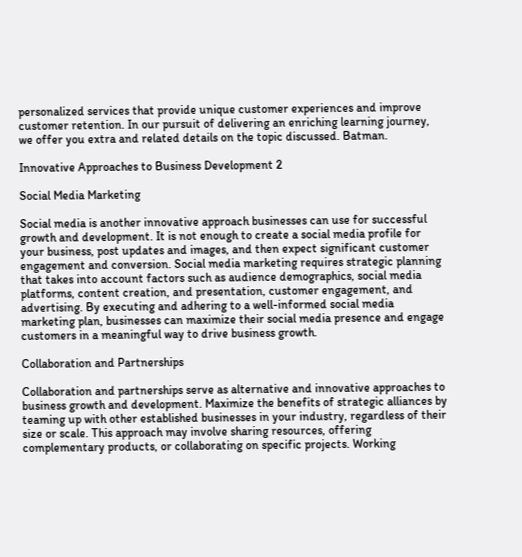personalized services that provide unique customer experiences and improve customer retention. In our pursuit of delivering an enriching learning journey, we offer you extra and related details on the topic discussed. Batman.

Innovative Approaches to Business Development 2

Social Media Marketing

Social media is another innovative approach businesses can use for successful growth and development. It is not enough to create a social media profile for your business, post updates and images, and then expect significant customer engagement and conversion. Social media marketing requires strategic planning that takes into account factors such as audience demographics, social media platforms, content creation, and presentation, customer engagement, and advertising. By executing and adhering to a well-informed social media marketing plan, businesses can maximize their social media presence and engage customers in a meaningful way to drive business growth.

Collaboration and Partnerships

Collaboration and partnerships serve as alternative and innovative approaches to business growth and development. Maximize the benefits of strategic alliances by teaming up with other established businesses in your industry, regardless of their size or scale. This approach may involve sharing resources, offering complementary products, or collaborating on specific projects. Working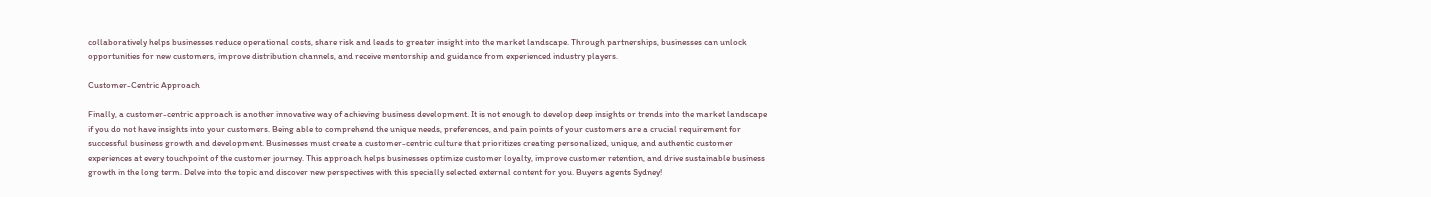collaboratively helps businesses reduce operational costs, share risk and leads to greater insight into the market landscape. Through partnerships, businesses can unlock opportunities for new customers, improve distribution channels, and receive mentorship and guidance from experienced industry players.

Customer-Centric Approach

Finally, a customer-centric approach is another innovative way of achieving business development. It is not enough to develop deep insights or trends into the market landscape if you do not have insights into your customers. Being able to comprehend the unique needs, preferences, and pain points of your customers are a crucial requirement for successful business growth and development. Businesses must create a customer-centric culture that prioritizes creating personalized, unique, and authentic customer experiences at every touchpoint of the customer journey. This approach helps businesses optimize customer loyalty, improve customer retention, and drive sustainable business growth in the long term. Delve into the topic and discover new perspectives with this specially selected external content for you. Buyers agents Sydney!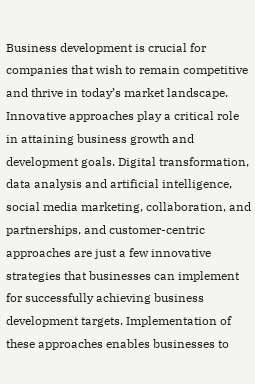Business development is crucial for companies that wish to remain competitive and thrive in today’s market landscape. Innovative approaches play a critical role in attaining business growth and development goals. Digital transformation, data analysis and artificial intelligence, social media marketing, collaboration, and partnerships, and customer-centric approaches are just a few innovative strategies that businesses can implement for successfully achieving business development targets. Implementation of these approaches enables businesses to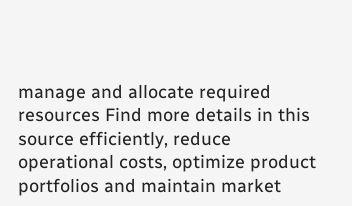manage and allocate required resources Find more details in this source efficiently, reduce operational costs, optimize product portfolios and maintain market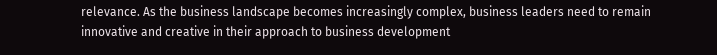relevance. As the business landscape becomes increasingly complex, business leaders need to remain innovative and creative in their approach to business development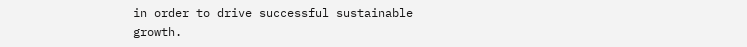in order to drive successful sustainable growth.